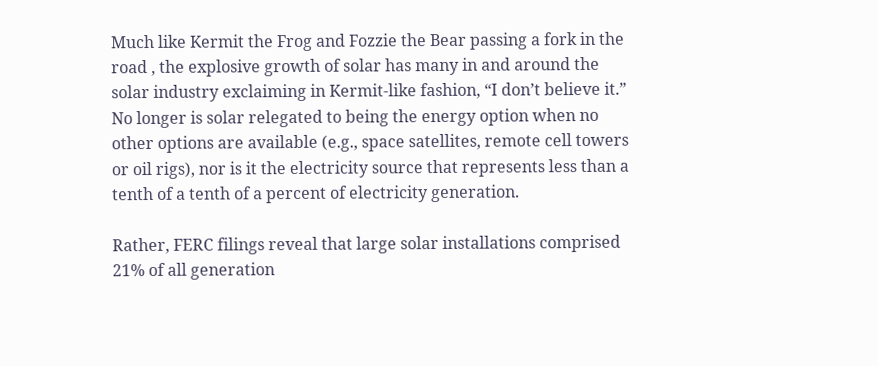Much like Kermit the Frog and Fozzie the Bear passing a fork in the road , the explosive growth of solar has many in and around the solar industry exclaiming in Kermit-like fashion, “I don’t believe it.” No longer is solar relegated to being the energy option when no other options are available (e.g., space satellites, remote cell towers or oil rigs), nor is it the electricity source that represents less than a tenth of a tenth of a percent of electricity generation.

Rather, FERC filings reveal that large solar installations comprised 21% of all generation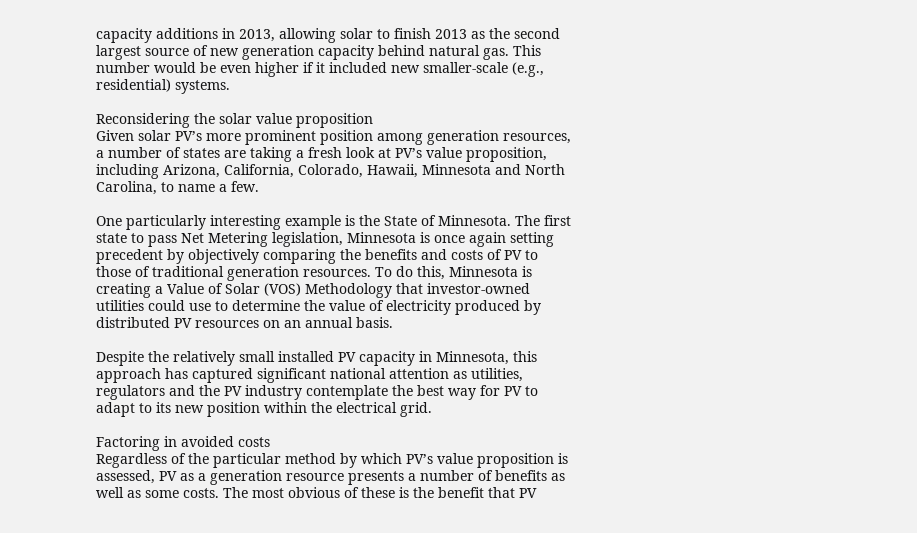capacity additions in 2013, allowing solar to finish 2013 as the second largest source of new generation capacity behind natural gas. This number would be even higher if it included new smaller-scale (e.g., residential) systems.

Reconsidering the solar value proposition
Given solar PV’s more prominent position among generation resources, a number of states are taking a fresh look at PV’s value proposition, including Arizona, California, Colorado, Hawaii, Minnesota and North Carolina, to name a few.

One particularly interesting example is the State of Minnesota. The first state to pass Net Metering legislation, Minnesota is once again setting precedent by objectively comparing the benefits and costs of PV to those of traditional generation resources. To do this, Minnesota is creating a Value of Solar (VOS) Methodology that investor-owned utilities could use to determine the value of electricity produced by distributed PV resources on an annual basis.

Despite the relatively small installed PV capacity in Minnesota, this approach has captured significant national attention as utilities, regulators and the PV industry contemplate the best way for PV to adapt to its new position within the electrical grid.

Factoring in avoided costs
Regardless of the particular method by which PV’s value proposition is assessed, PV as a generation resource presents a number of benefits as well as some costs. The most obvious of these is the benefit that PV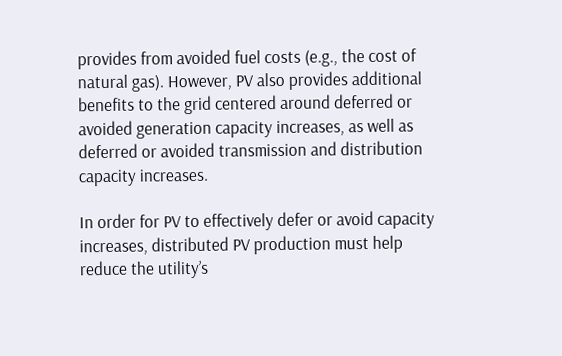provides from avoided fuel costs (e.g., the cost of natural gas). However, PV also provides additional benefits to the grid centered around deferred or avoided generation capacity increases, as well as deferred or avoided transmission and distribution capacity increases.

In order for PV to effectively defer or avoid capacity increases, distributed PV production must help reduce the utility’s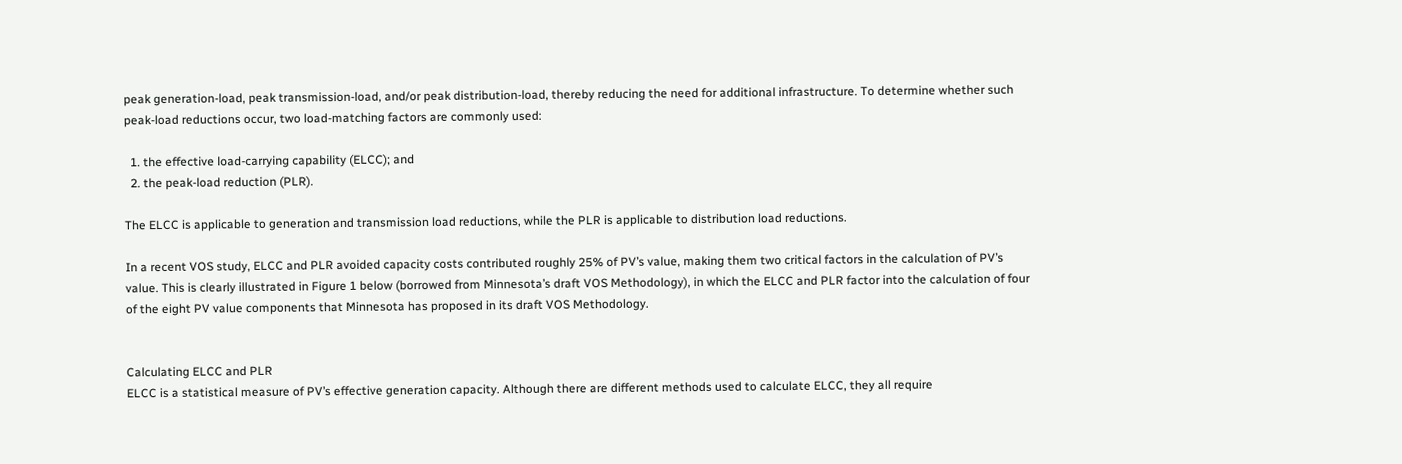peak generation-load, peak transmission-load, and/or peak distribution-load, thereby reducing the need for additional infrastructure. To determine whether such peak-load reductions occur, two load-matching factors are commonly used:

  1. the effective load-carrying capability (ELCC); and
  2. the peak-load reduction (PLR).

The ELCC is applicable to generation and transmission load reductions, while the PLR is applicable to distribution load reductions.

In a recent VOS study, ELCC and PLR avoided capacity costs contributed roughly 25% of PV’s value, making them two critical factors in the calculation of PV’s value. This is clearly illustrated in Figure 1 below (borrowed from Minnesota’s draft VOS Methodology), in which the ELCC and PLR factor into the calculation of four of the eight PV value components that Minnesota has proposed in its draft VOS Methodology.


Calculating ELCC and PLR
ELCC is a statistical measure of PV’s effective generation capacity. Although there are different methods used to calculate ELCC, they all require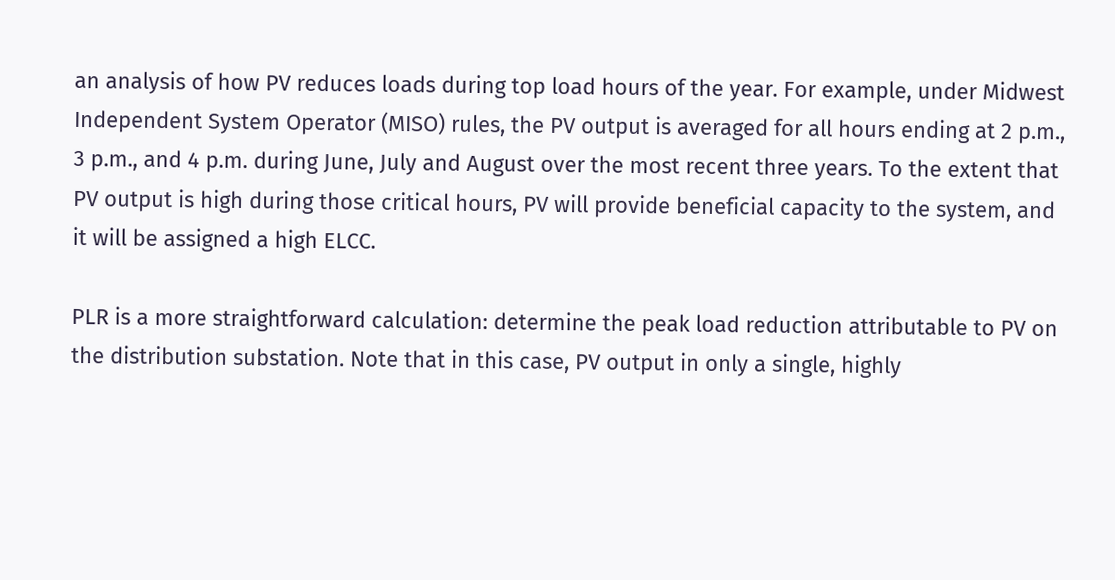an analysis of how PV reduces loads during top load hours of the year. For example, under Midwest Independent System Operator (MISO) rules, the PV output is averaged for all hours ending at 2 p.m., 3 p.m., and 4 p.m. during June, July and August over the most recent three years. To the extent that PV output is high during those critical hours, PV will provide beneficial capacity to the system, and it will be assigned a high ELCC.

PLR is a more straightforward calculation: determine the peak load reduction attributable to PV on the distribution substation. Note that in this case, PV output in only a single, highly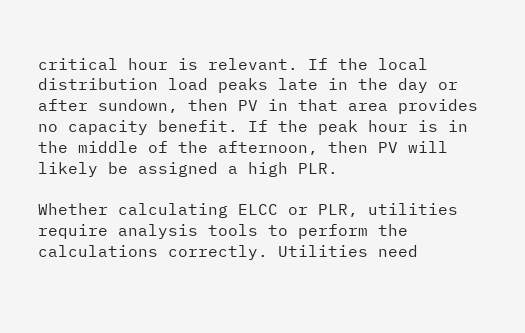critical hour is relevant. If the local distribution load peaks late in the day or after sundown, then PV in that area provides no capacity benefit. If the peak hour is in the middle of the afternoon, then PV will likely be assigned a high PLR.

Whether calculating ELCC or PLR, utilities require analysis tools to perform the calculations correctly. Utilities need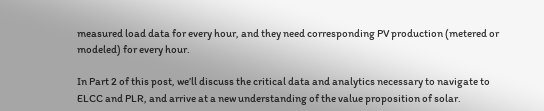measured load data for every hour, and they need corresponding PV production (metered or modeled) for every hour.

In Part 2 of this post, we’ll discuss the critical data and analytics necessary to navigate to ELCC and PLR, and arrive at a new understanding of the value proposition of solar.